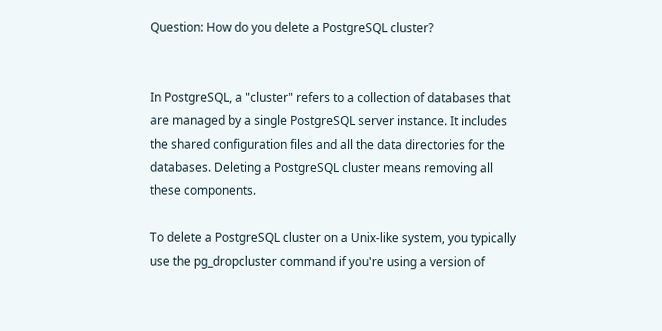Question: How do you delete a PostgreSQL cluster?


In PostgreSQL, a "cluster" refers to a collection of databases that are managed by a single PostgreSQL server instance. It includes the shared configuration files and all the data directories for the databases. Deleting a PostgreSQL cluster means removing all these components.

To delete a PostgreSQL cluster on a Unix-like system, you typically use the pg_dropcluster command if you're using a version of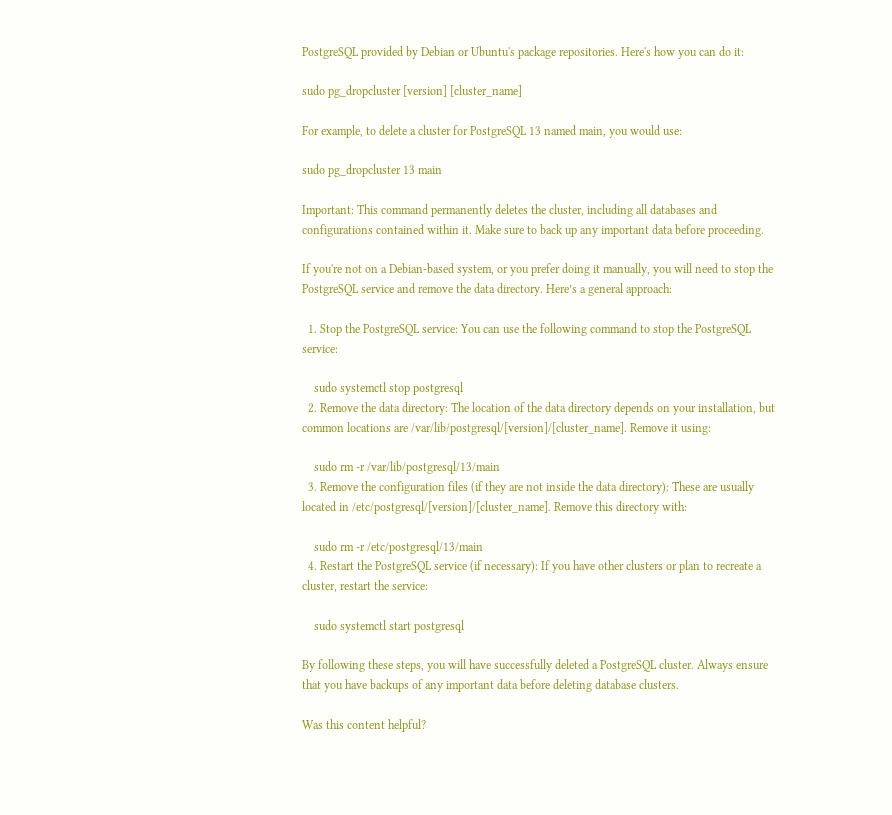PostgreSQL provided by Debian or Ubuntu's package repositories. Here's how you can do it:

sudo pg_dropcluster [version] [cluster_name]

For example, to delete a cluster for PostgreSQL 13 named main, you would use:

sudo pg_dropcluster 13 main

Important: This command permanently deletes the cluster, including all databases and configurations contained within it. Make sure to back up any important data before proceeding.

If you're not on a Debian-based system, or you prefer doing it manually, you will need to stop the PostgreSQL service and remove the data directory. Here’s a general approach:

  1. Stop the PostgreSQL service: You can use the following command to stop the PostgreSQL service:

    sudo systemctl stop postgresql
  2. Remove the data directory: The location of the data directory depends on your installation, but common locations are /var/lib/postgresql/[version]/[cluster_name]. Remove it using:

    sudo rm -r /var/lib/postgresql/13/main
  3. Remove the configuration files (if they are not inside the data directory): These are usually located in /etc/postgresql/[version]/[cluster_name]. Remove this directory with:

    sudo rm -r /etc/postgresql/13/main
  4. Restart the PostgreSQL service (if necessary): If you have other clusters or plan to recreate a cluster, restart the service:

    sudo systemctl start postgresql

By following these steps, you will have successfully deleted a PostgreSQL cluster. Always ensure that you have backups of any important data before deleting database clusters.

Was this content helpful?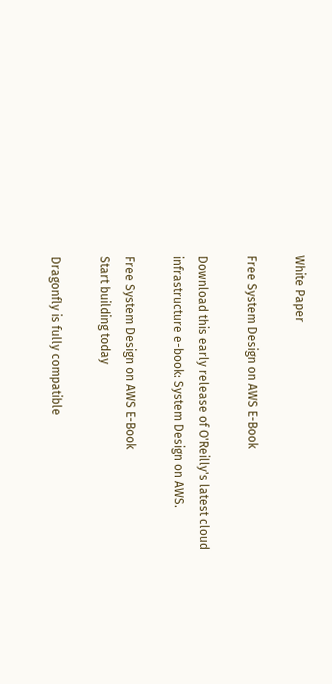White Paper

Free System Design on AWS E-Book

Download this early release of O'Reilly's latest cloud infrastructure e-book: System Design on AWS.

Free System Design on AWS E-Book
Start building today

Dragonfly is fully compatible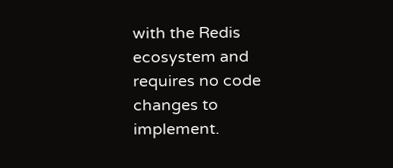with the Redis ecosystem and requires no code changes to implement.